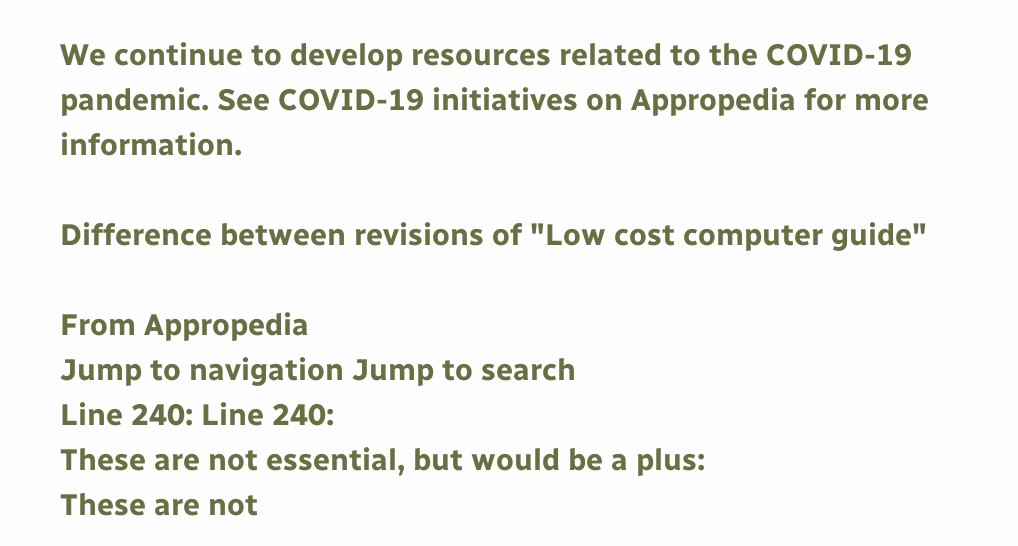We continue to develop resources related to the COVID-19 pandemic. See COVID-19 initiatives on Appropedia for more information.

Difference between revisions of "Low cost computer guide"

From Appropedia
Jump to navigation Jump to search
Line 240: Line 240:
These are not essential, but would be a plus:
These are not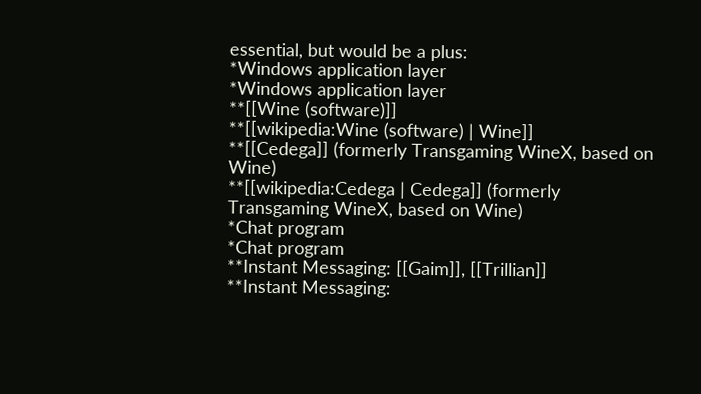essential, but would be a plus:
*Windows application layer
*Windows application layer
**[[Wine (software)]]
**[[wikipedia:Wine (software) | Wine]]
**[[Cedega]] (formerly Transgaming WineX, based on Wine)
**[[wikipedia:Cedega | Cedega]] (formerly Transgaming WineX, based on Wine)
*Chat program
*Chat program
**Instant Messaging: [[Gaim]], [[Trillian]]
**Instant Messaging: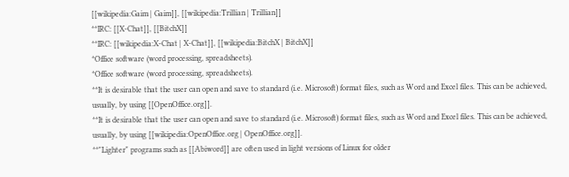[[wikipedia:Gaim | Gaim]], [[wikipedia:Trillian | Trillian]]
**IRC: [[X-Chat]], [[BitchX]]
**IRC: [[wikipedia:X-Chat | X-Chat]], [[wikipedia:BitchX | BitchX]]
*Office software (word processing, spreadsheets).
*Office software (word processing, spreadsheets).
**It is desirable that the user can open and save to standard (i.e. Microsoft) format files, such as Word and Excel files. This can be achieved, usually, by using [[OpenOffice.org]].
**It is desirable that the user can open and save to standard (i.e. Microsoft) format files, such as Word and Excel files. This can be achieved, usually, by using [[wikipedia:OpenOffice.org | OpenOffice.org]].
**"Lighter" programs such as [[Abiword]] are often used in light versions of Linux for older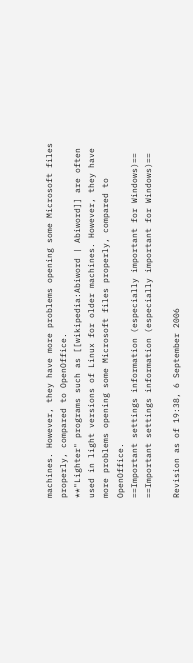machines. However, they have more problems opening some Microsoft files properly, compared to OpenOffice.
**"Lighter" programs such as [[wikipedia:Abiword | Abiword]] are often used in light versions of Linux for older machines. However, they have more problems opening some Microsoft files properly, compared to OpenOffice.
==Important settings information (especially important for Windows)==
==Important settings information (especially important for Windows)==

Revision as of 19:38, 6 September 2006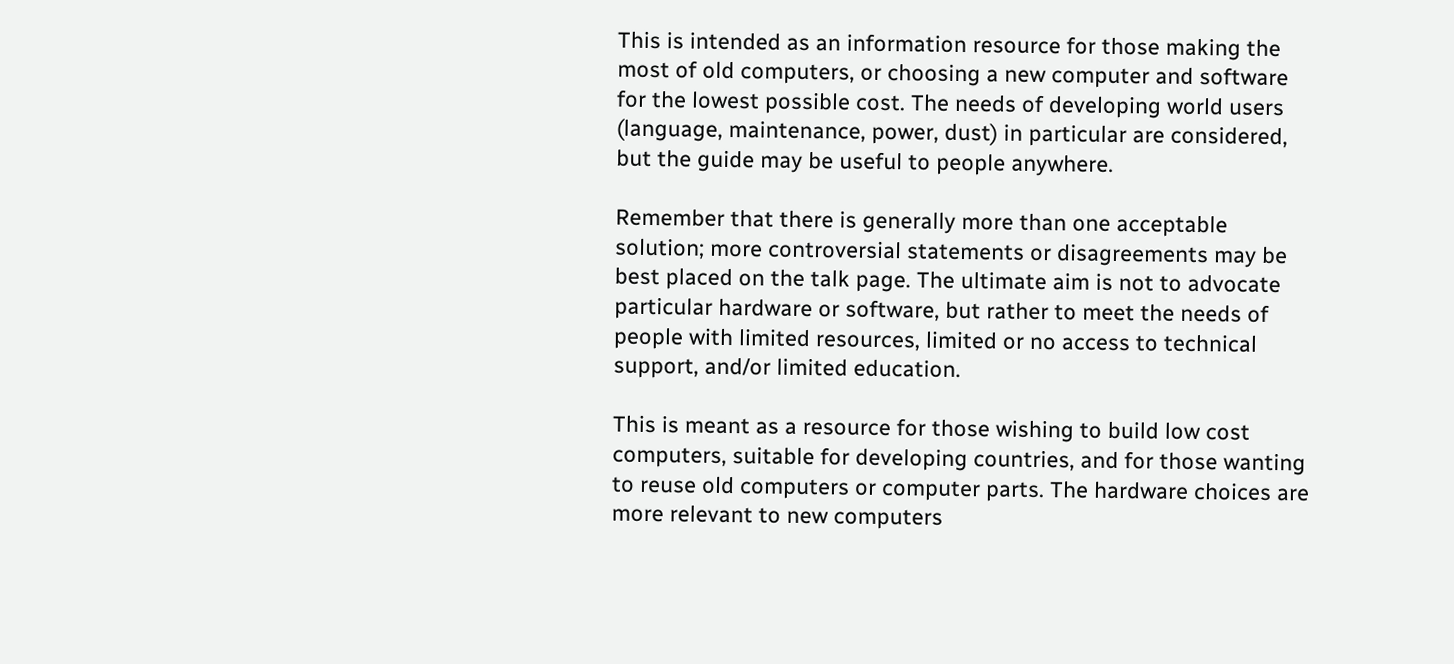This is intended as an information resource for those making the most of old computers, or choosing a new computer and software for the lowest possible cost. The needs of developing world users (language, maintenance, power, dust) in particular are considered, but the guide may be useful to people anywhere.

Remember that there is generally more than one acceptable solution; more controversial statements or disagreements may be best placed on the talk page. The ultimate aim is not to advocate particular hardware or software, but rather to meet the needs of people with limited resources, limited or no access to technical support, and/or limited education.

This is meant as a resource for those wishing to build low cost computers, suitable for developing countries, and for those wanting to reuse old computers or computer parts. The hardware choices are more relevant to new computers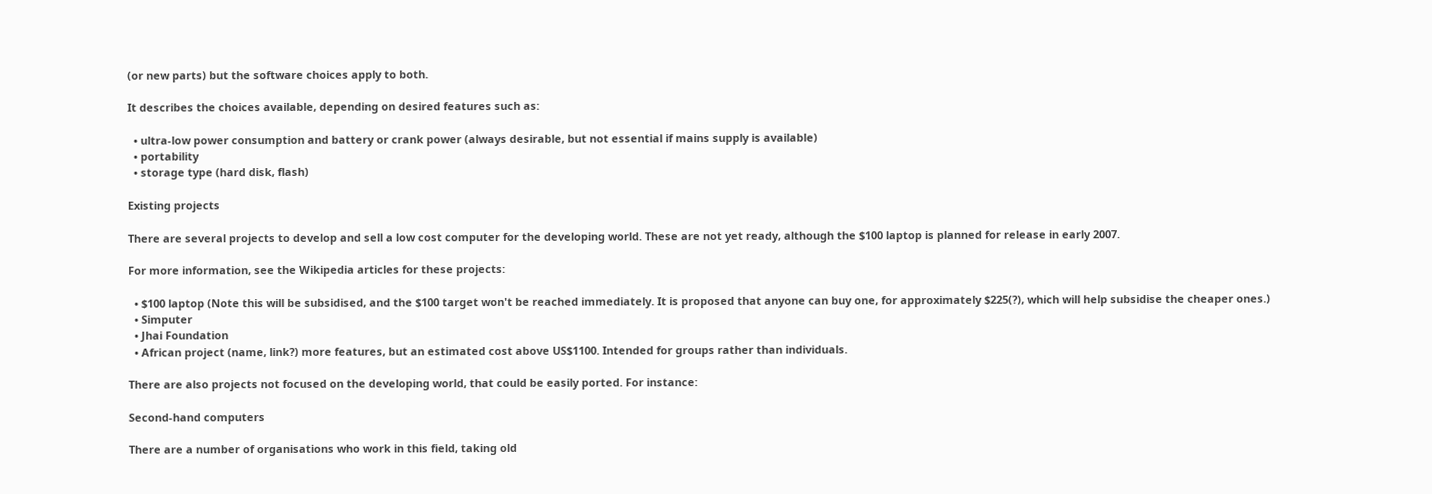(or new parts) but the software choices apply to both.

It describes the choices available, depending on desired features such as:

  • ultra-low power consumption and battery or crank power (always desirable, but not essential if mains supply is available)
  • portability
  • storage type (hard disk, flash)

Existing projects

There are several projects to develop and sell a low cost computer for the developing world. These are not yet ready, although the $100 laptop is planned for release in early 2007.

For more information, see the Wikipedia articles for these projects:

  • $100 laptop (Note this will be subsidised, and the $100 target won't be reached immediately. It is proposed that anyone can buy one, for approximately $225(?), which will help subsidise the cheaper ones.)
  • Simputer
  • Jhai Foundation
  • African project (name, link?) more features, but an estimated cost above US$1100. Intended for groups rather than individuals.

There are also projects not focused on the developing world, that could be easily ported. For instance:

Second-hand computers

There are a number of organisations who work in this field, taking old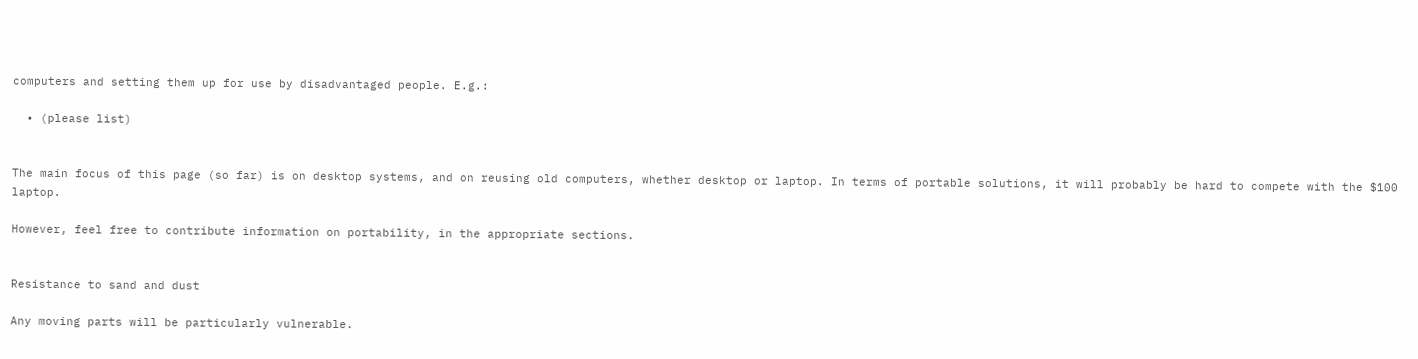computers and setting them up for use by disadvantaged people. E.g.:

  • (please list)


The main focus of this page (so far) is on desktop systems, and on reusing old computers, whether desktop or laptop. In terms of portable solutions, it will probably be hard to compete with the $100 laptop.

However, feel free to contribute information on portability, in the appropriate sections.


Resistance to sand and dust

Any moving parts will be particularly vulnerable.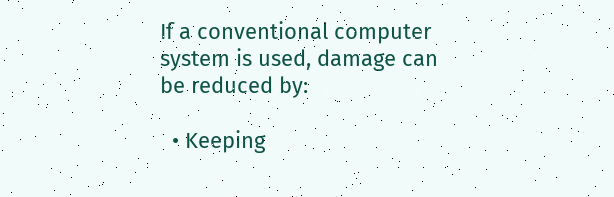If a conventional computer system is used, damage can be reduced by:

  • Keeping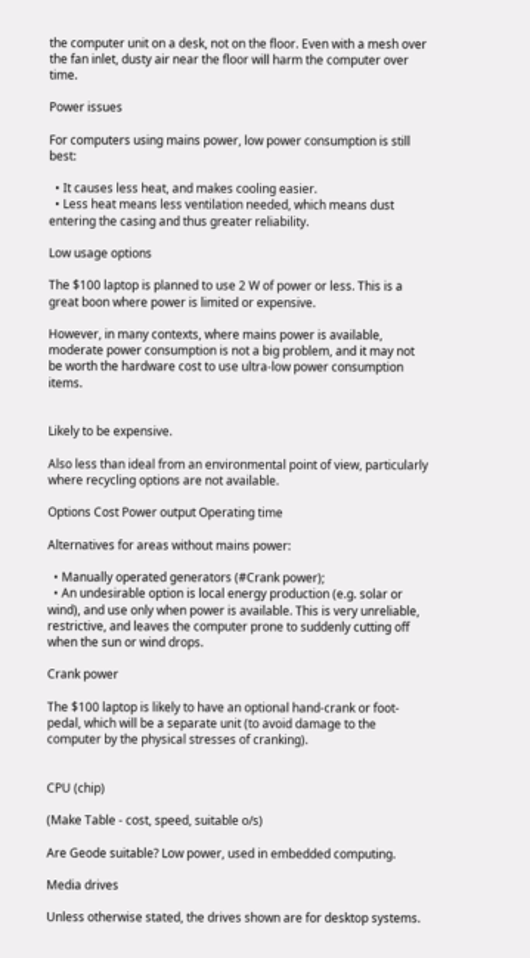the computer unit on a desk, not on the floor. Even with a mesh over the fan inlet, dusty air near the floor will harm the computer over time.

Power issues

For computers using mains power, low power consumption is still best:

  • It causes less heat, and makes cooling easier.
  • Less heat means less ventilation needed, which means dust entering the casing and thus greater reliability.

Low usage options

The $100 laptop is planned to use 2 W of power or less. This is a great boon where power is limited or expensive.

However, in many contexts, where mains power is available, moderate power consumption is not a big problem, and it may not be worth the hardware cost to use ultra-low power consumption items.


Likely to be expensive.

Also less than ideal from an environmental point of view, particularly where recycling options are not available.

Options Cost Power output Operating time

Alternatives for areas without mains power:

  • Manually operated generators (#Crank power);
  • An undesirable option is local energy production (e.g. solar or wind), and use only when power is available. This is very unreliable, restrictive, and leaves the computer prone to suddenly cutting off when the sun or wind drops.

Crank power

The $100 laptop is likely to have an optional hand-crank or foot-pedal, which will be a separate unit (to avoid damage to the computer by the physical stresses of cranking).


CPU (chip)

(Make Table - cost, speed, suitable o/s)

Are Geode suitable? Low power, used in embedded computing.

Media drives

Unless otherwise stated, the drives shown are for desktop systems.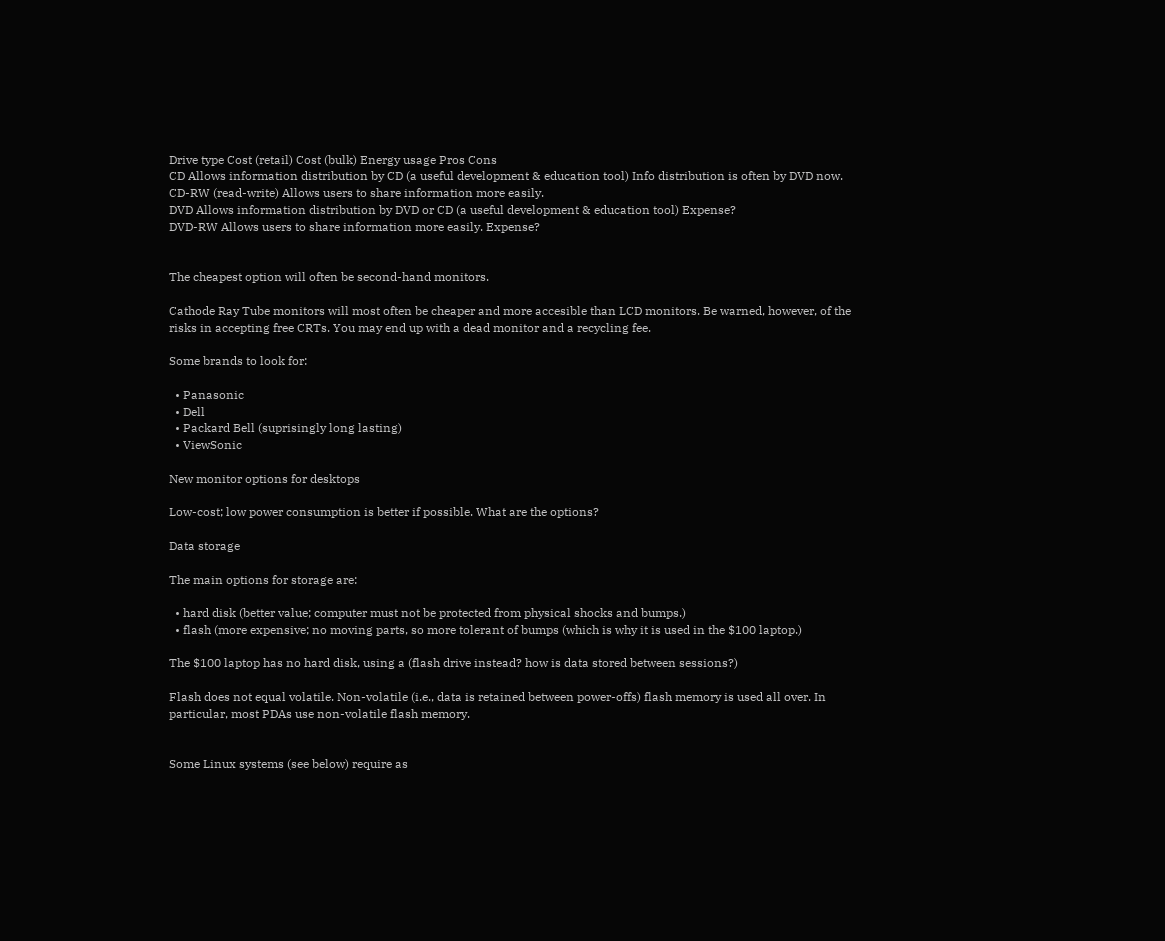Drive type Cost (retail) Cost (bulk) Energy usage Pros Cons
CD Allows information distribution by CD (a useful development & education tool) Info distribution is often by DVD now.
CD-RW (read-write) Allows users to share information more easily.
DVD Allows information distribution by DVD or CD (a useful development & education tool) Expense?
DVD-RW Allows users to share information more easily. Expense?


The cheapest option will often be second-hand monitors.

Cathode Ray Tube monitors will most often be cheaper and more accesible than LCD monitors. Be warned, however, of the risks in accepting free CRTs. You may end up with a dead monitor and a recycling fee.

Some brands to look for:

  • Panasonic
  • Dell
  • Packard Bell (suprisingly long lasting)
  • ViewSonic

New monitor options for desktops

Low-cost; low power consumption is better if possible. What are the options?

Data storage

The main options for storage are:

  • hard disk (better value; computer must not be protected from physical shocks and bumps.)
  • flash (more expensive; no moving parts, so more tolerant of bumps (which is why it is used in the $100 laptop.)

The $100 laptop has no hard disk, using a (flash drive instead? how is data stored between sessions?)

Flash does not equal volatile. Non-volatile (i.e., data is retained between power-offs) flash memory is used all over. In particular, most PDAs use non-volatile flash memory.


Some Linux systems (see below) require as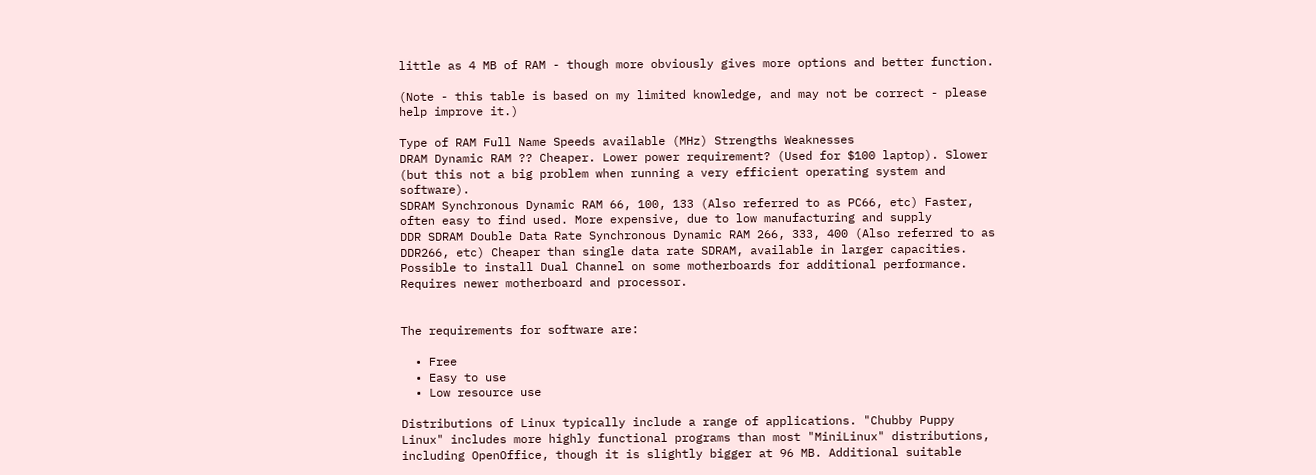little as 4 MB of RAM - though more obviously gives more options and better function.

(Note - this table is based on my limited knowledge, and may not be correct - please help improve it.)

Type of RAM Full Name Speeds available (MHz) Strengths Weaknesses
DRAM Dynamic RAM ?? Cheaper. Lower power requirement? (Used for $100 laptop). Slower (but this not a big problem when running a very efficient operating system and software).
SDRAM Synchronous Dynamic RAM 66, 100, 133 (Also referred to as PC66, etc) Faster, often easy to find used. More expensive, due to low manufacturing and supply
DDR SDRAM Double Data Rate Synchronous Dynamic RAM 266, 333, 400 (Also referred to as DDR266, etc) Cheaper than single data rate SDRAM, available in larger capacities. Possible to install Dual Channel on some motherboards for additional performance. Requires newer motherboard and processor.


The requirements for software are:

  • Free
  • Easy to use
  • Low resource use

Distributions of Linux typically include a range of applications. "Chubby Puppy Linux" includes more highly functional programs than most "MiniLinux" distributions, including OpenOffice, though it is slightly bigger at 96 MB. Additional suitable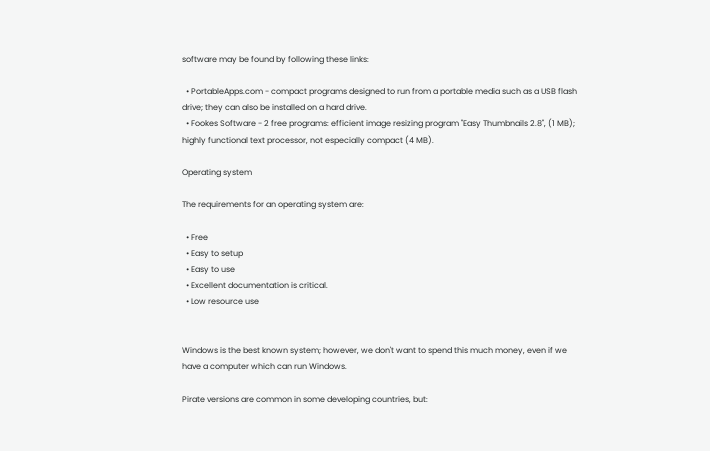software may be found by following these links:

  • PortableApps.com - compact programs designed to run from a portable media such as a USB flash drive; they can also be installed on a hard drive.
  • Fookes Software - 2 free programs: efficient image resizing program "Easy Thumbnails 2.8", (1 MB); highly functional text processor, not especially compact (4 MB).

Operating system

The requirements for an operating system are:

  • Free
  • Easy to setup
  • Easy to use
  • Excellent documentation is critical.
  • Low resource use


Windows is the best known system; however, we don't want to spend this much money, even if we have a computer which can run Windows.

Pirate versions are common in some developing countries, but: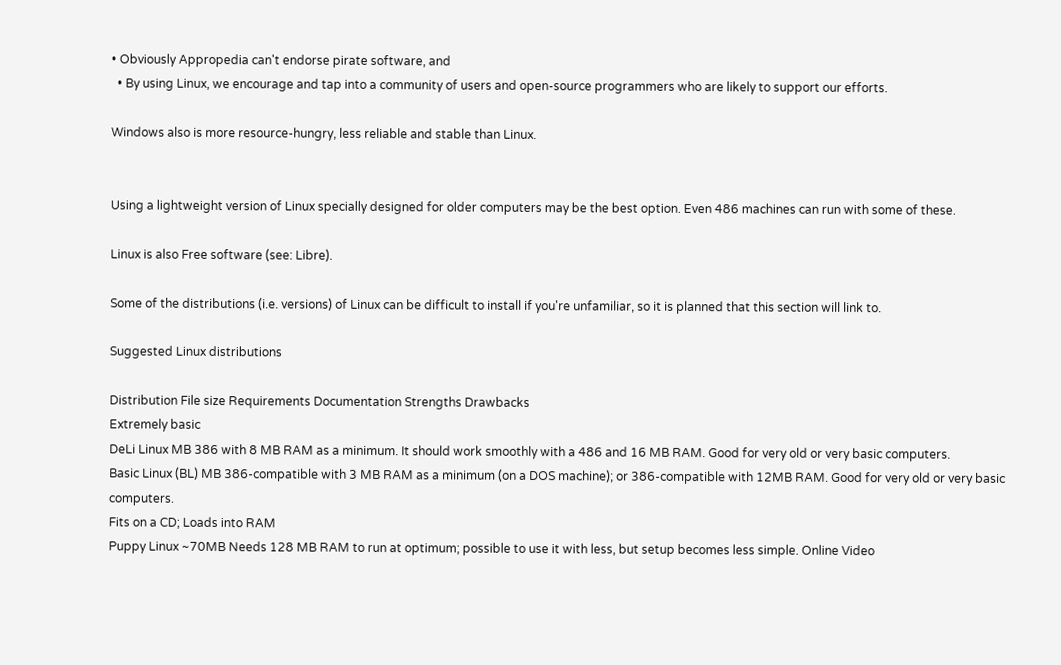• Obviously Appropedia can't endorse pirate software, and
  • By using Linux, we encourage and tap into a community of users and open-source programmers who are likely to support our efforts.

Windows also is more resource-hungry, less reliable and stable than Linux.


Using a lightweight version of Linux specially designed for older computers may be the best option. Even 486 machines can run with some of these.

Linux is also Free software (see: Libre).

Some of the distributions (i.e. versions) of Linux can be difficult to install if you're unfamiliar, so it is planned that this section will link to.

Suggested Linux distributions

Distribution File size Requirements Documentation Strengths Drawbacks
Extremely basic
DeLi Linux MB 386 with 8 MB RAM as a minimum. It should work smoothly with a 486 and 16 MB RAM. Good for very old or very basic computers.
Basic Linux (BL) MB 386-compatible with 3 MB RAM as a minimum (on a DOS machine); or 386-compatible with 12MB RAM. Good for very old or very basic computers.
Fits on a CD; Loads into RAM
Puppy Linux ~70MB Needs 128 MB RAM to run at optimum; possible to use it with less, but setup becomes less simple. Online Video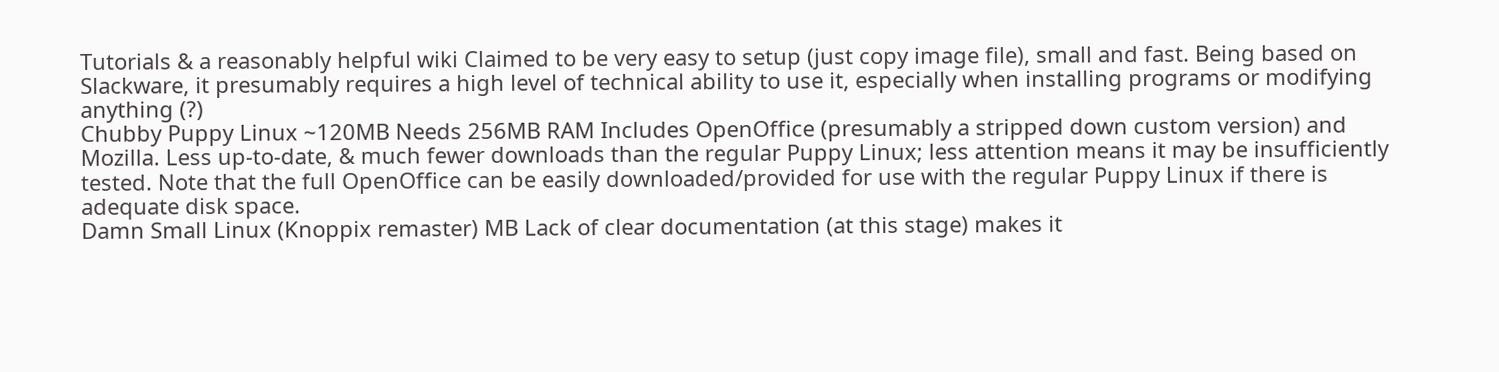Tutorials & a reasonably helpful wiki Claimed to be very easy to setup (just copy image file), small and fast. Being based on Slackware, it presumably requires a high level of technical ability to use it, especially when installing programs or modifying anything (?)
Chubby Puppy Linux ~120MB Needs 256MB RAM Includes OpenOffice (presumably a stripped down custom version) and Mozilla. Less up-to-date, & much fewer downloads than the regular Puppy Linux; less attention means it may be insufficiently tested. Note that the full OpenOffice can be easily downloaded/provided for use with the regular Puppy Linux if there is adequate disk space.
Damn Small Linux (Knoppix remaster) MB Lack of clear documentation (at this stage) makes it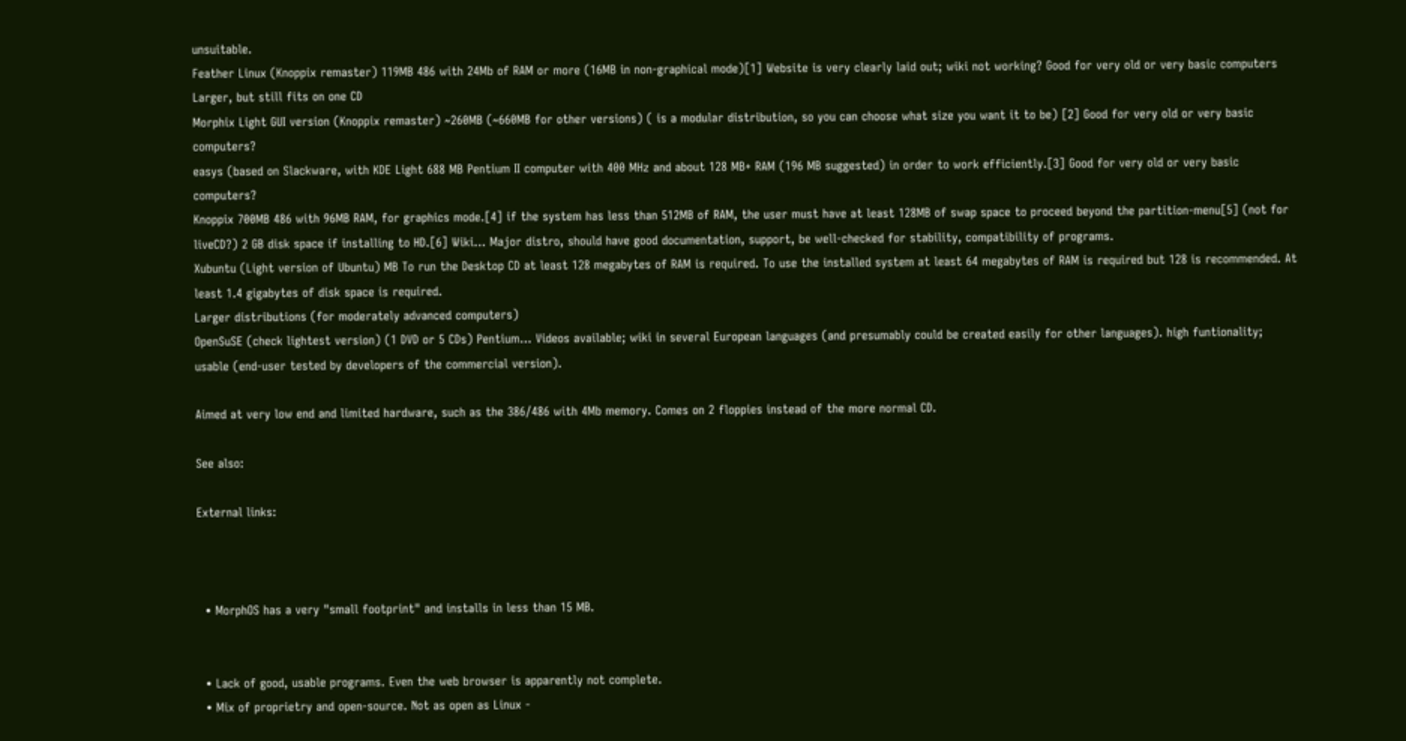unsuitable.
Feather Linux (Knoppix remaster) 119MB 486 with 24Mb of RAM or more (16MB in non-graphical mode)[1] Website is very clearly laid out; wiki not working? Good for very old or very basic computers
Larger, but still fits on one CD
Morphix Light GUI version (Knoppix remaster) ~260MB (~660MB for other versions) ( is a modular distribution, so you can choose what size you want it to be) [2] Good for very old or very basic computers?
easys (based on Slackware, with KDE Light 688 MB Pentium II computer with 400 MHz and about 128 MB+ RAM (196 MB suggested) in order to work efficiently.[3] Good for very old or very basic computers?
Knoppix 700MB 486 with 96MB RAM, for graphics mode.[4] if the system has less than 512MB of RAM, the user must have at least 128MB of swap space to proceed beyond the partition-menu[5] (not for liveCD?) 2 GB disk space if installing to HD.[6] Wiki... Major distro, should have good documentation, support, be well-checked for stability, compatibility of programs.
Xubuntu (Light version of Ubuntu) MB To run the Desktop CD at least 128 megabytes of RAM is required. To use the installed system at least 64 megabytes of RAM is required but 128 is recommended. At least 1.4 gigabytes of disk space is required.
Larger distributions (for moderately advanced computers)
OpenSuSE (check lightest version) (1 DVD or 5 CDs) Pentium... Videos available; wiki in several European languages (and presumably could be created easily for other languages). high funtionality; usable (end-user tested by developers of the commercial version).

Aimed at very low end and limited hardware, such as the 386/486 with 4Mb memory. Comes on 2 floppies instead of the more normal CD.

See also:

External links:



  • MorphOS has a very "small footprint" and installs in less than 15 MB.


  • Lack of good, usable programs. Even the web browser is apparently not complete.
  • Mix of proprietry and open-source. Not as open as Linux -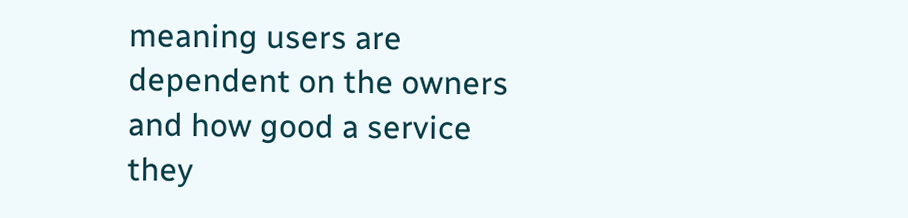meaning users are dependent on the owners and how good a service they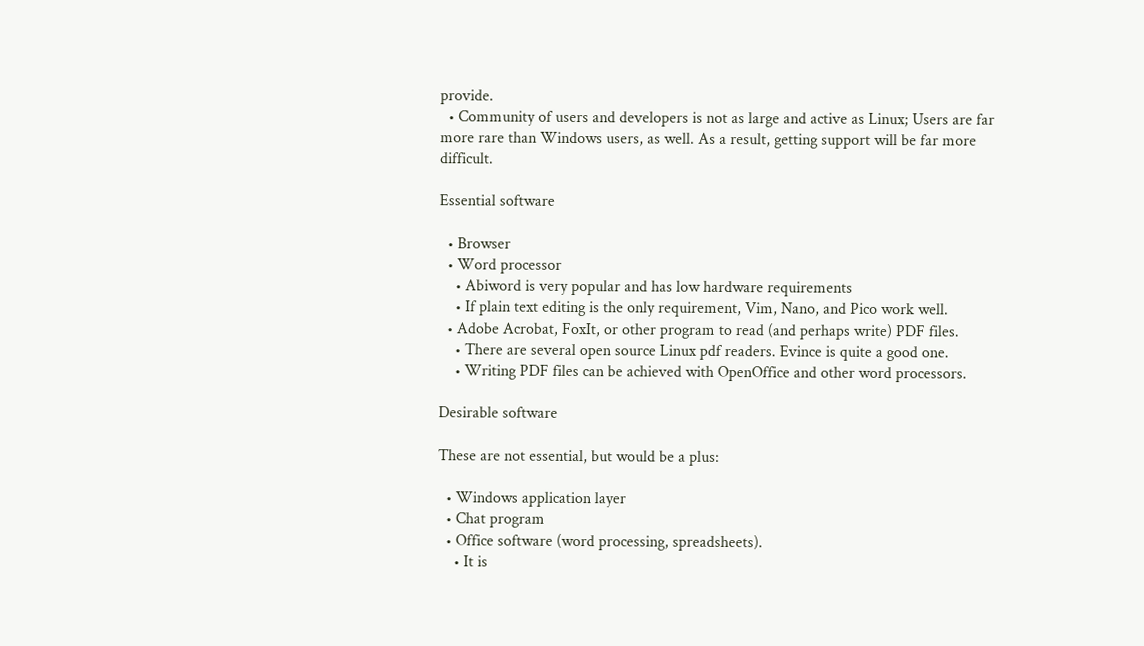provide.
  • Community of users and developers is not as large and active as Linux; Users are far more rare than Windows users, as well. As a result, getting support will be far more difficult.

Essential software

  • Browser
  • Word processor
    • Abiword is very popular and has low hardware requirements
    • If plain text editing is the only requirement, Vim, Nano, and Pico work well.
  • Adobe Acrobat, FoxIt, or other program to read (and perhaps write) PDF files.
    • There are several open source Linux pdf readers. Evince is quite a good one.
    • Writing PDF files can be achieved with OpenOffice and other word processors.

Desirable software

These are not essential, but would be a plus:

  • Windows application layer
  • Chat program
  • Office software (word processing, spreadsheets).
    • It is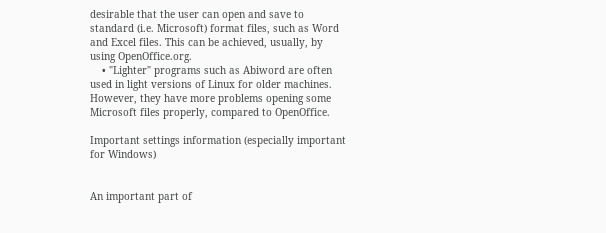desirable that the user can open and save to standard (i.e. Microsoft) format files, such as Word and Excel files. This can be achieved, usually, by using OpenOffice.org.
    • "Lighter" programs such as Abiword are often used in light versions of Linux for older machines. However, they have more problems opening some Microsoft files properly, compared to OpenOffice.

Important settings information (especially important for Windows)


An important part of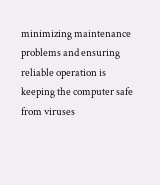minimizing maintenance problems and ensuring reliable operation is keeping the computer safe from viruses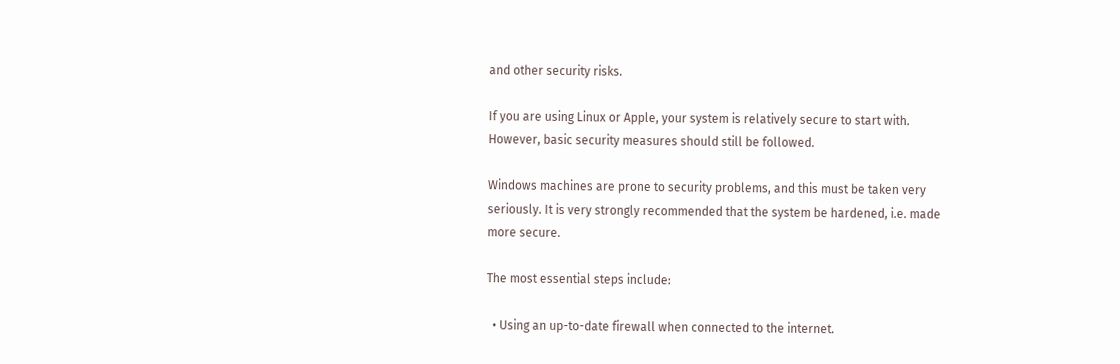and other security risks.

If you are using Linux or Apple, your system is relatively secure to start with. However, basic security measures should still be followed.

Windows machines are prone to security problems, and this must be taken very seriously. It is very strongly recommended that the system be hardened, i.e. made more secure.

The most essential steps include:

  • Using an up-to-date firewall when connected to the internet.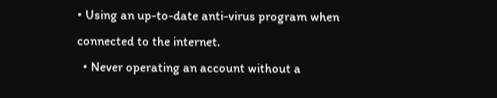• Using an up-to-date anti-virus program when connected to the internet.
  • Never operating an account without a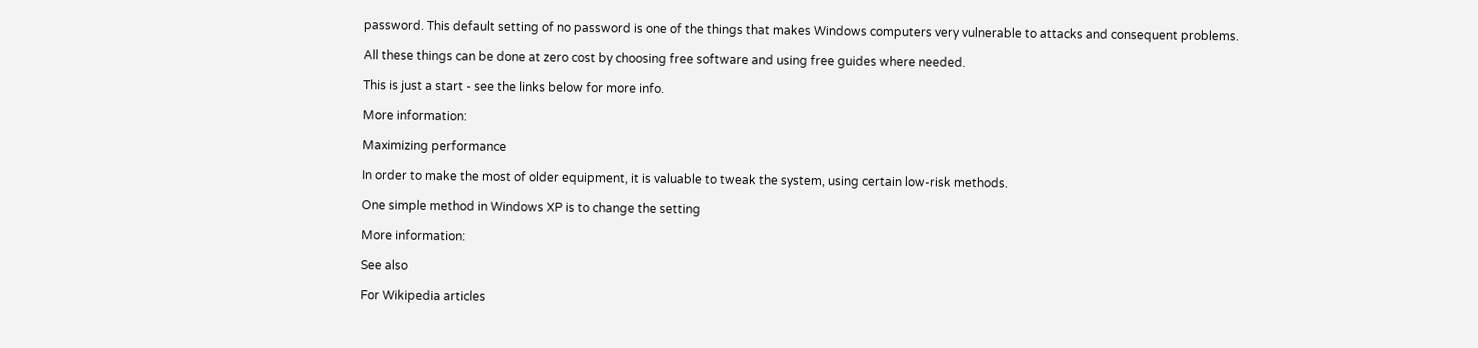password. This default setting of no password is one of the things that makes Windows computers very vulnerable to attacks and consequent problems.

All these things can be done at zero cost by choosing free software and using free guides where needed.

This is just a start - see the links below for more info.

More information:

Maximizing performance

In order to make the most of older equipment, it is valuable to tweak the system, using certain low-risk methods.

One simple method in Windows XP is to change the setting

More information:

See also

For Wikipedia articles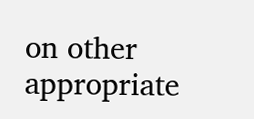on other appropriate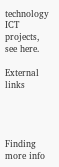technology ICT projects, see here.

External links




Finding more info